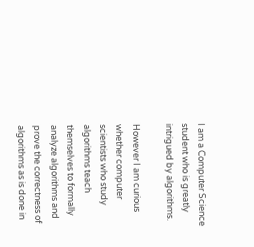I am a Computer Science student who is greatly intrigued by algorithms.

However I am curious whether computer scientists who study algorithms teach themselves to formally analyze algorithms and prove the correctness of algorithms as is done in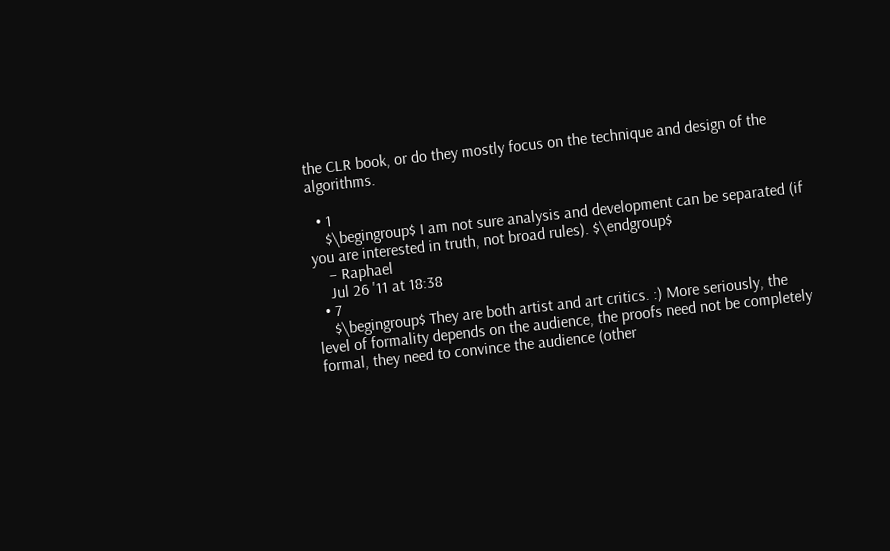the CLR book, or do they mostly focus on the technique and design of the algorithms.

  • 1
    $\begingroup$ I am not sure analysis and development can be separated (if you are interested in truth, not broad rules). $\endgroup$
    – Raphael
    Jul 26 '11 at 18:38
  • 7
    $\begingroup$ They are both artist and art critics. :) More seriously, the level of formality depends on the audience, the proofs need not be completely formal, they need to convince the audience (other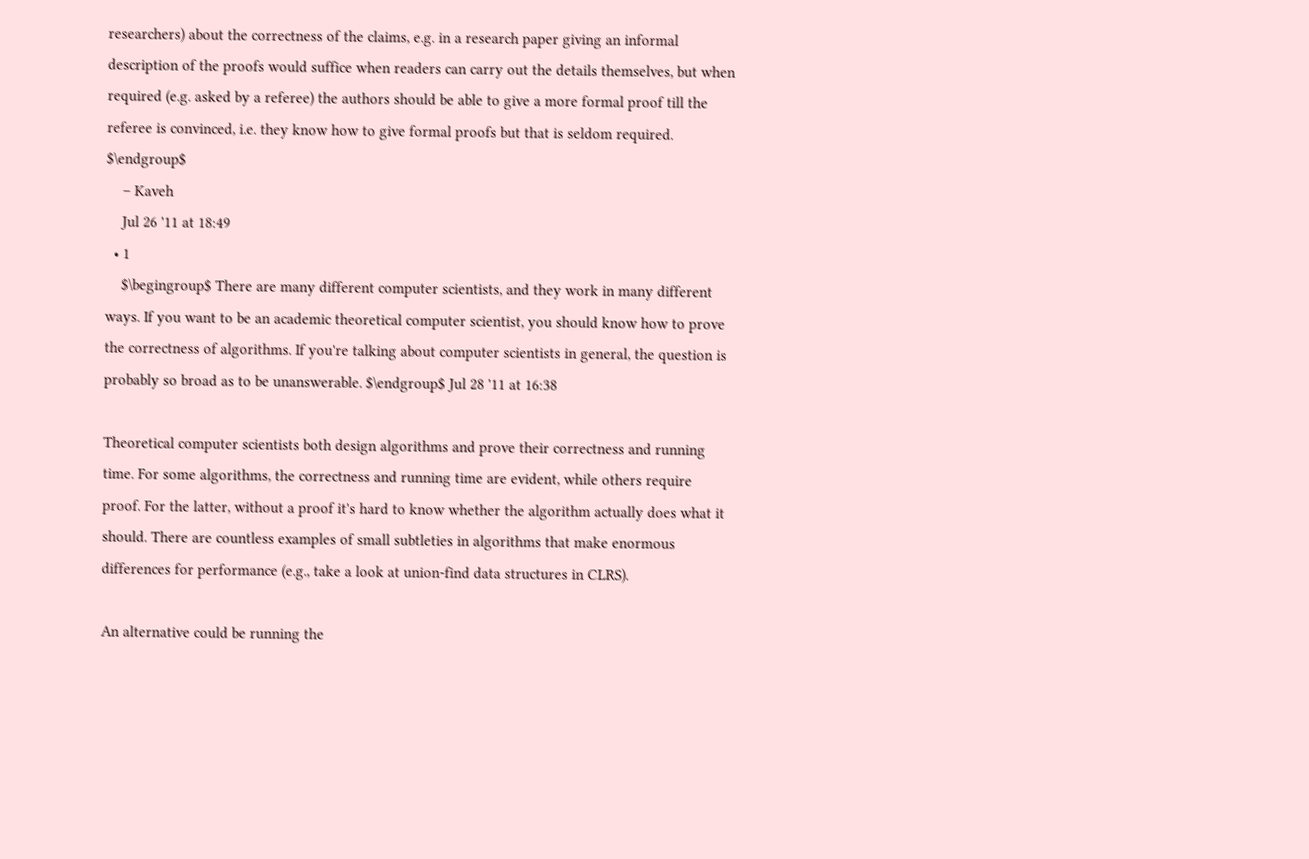researchers) about the correctness of the claims, e.g. in a research paper giving an informal description of the proofs would suffice when readers can carry out the details themselves, but when required (e.g. asked by a referee) the authors should be able to give a more formal proof till the referee is convinced, i.e. they know how to give formal proofs but that is seldom required. $\endgroup$
    – Kaveh
    Jul 26 '11 at 18:49
  • 1
    $\begingroup$ There are many different computer scientists, and they work in many different ways. If you want to be an academic theoretical computer scientist, you should know how to prove the correctness of algorithms. If you're talking about computer scientists in general, the question is probably so broad as to be unanswerable. $\endgroup$ Jul 28 '11 at 16:38

Theoretical computer scientists both design algorithms and prove their correctness and running time. For some algorithms, the correctness and running time are evident, while others require proof. For the latter, without a proof it's hard to know whether the algorithm actually does what it should. There are countless examples of small subtleties in algorithms that make enormous differences for performance (e.g., take a look at union-find data structures in CLRS).

An alternative could be running the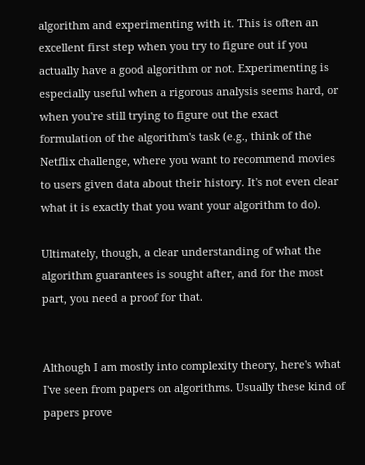algorithm and experimenting with it. This is often an excellent first step when you try to figure out if you actually have a good algorithm or not. Experimenting is especially useful when a rigorous analysis seems hard, or when you're still trying to figure out the exact formulation of the algorithm's task (e.g., think of the Netflix challenge, where you want to recommend movies to users given data about their history. It's not even clear what it is exactly that you want your algorithm to do).

Ultimately, though, a clear understanding of what the algorithm guarantees is sought after, and for the most part, you need a proof for that.


Although I am mostly into complexity theory, here's what I've seen from papers on algorithms. Usually these kind of papers prove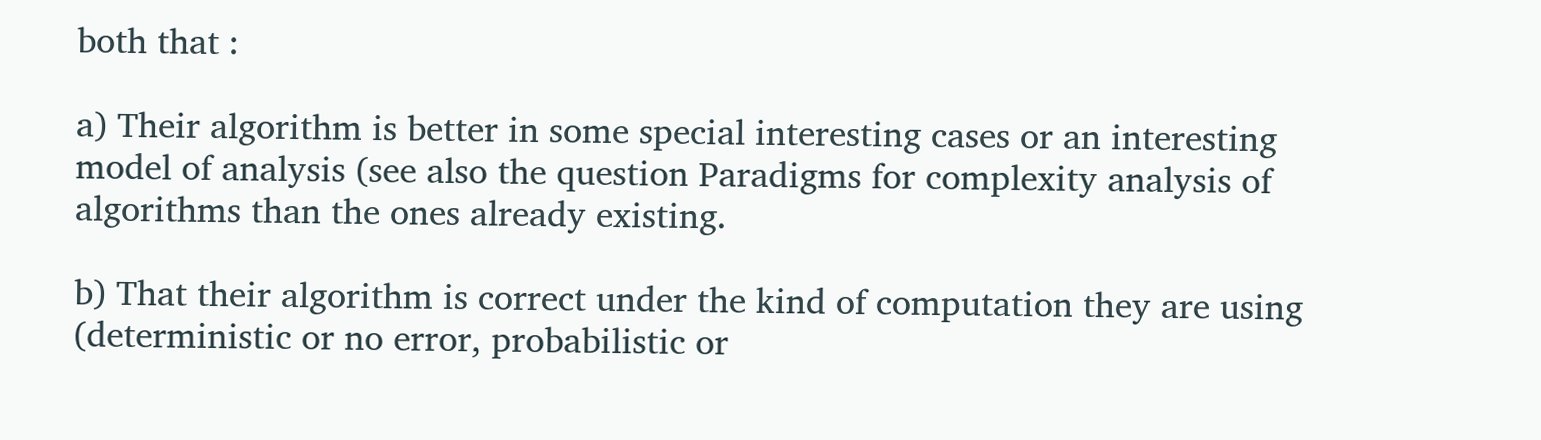both that :

a) Their algorithm is better in some special interesting cases or an interesting model of analysis (see also the question Paradigms for complexity analysis of algorithms than the ones already existing.

b) That their algorithm is correct under the kind of computation they are using (deterministic or no error, probabilistic or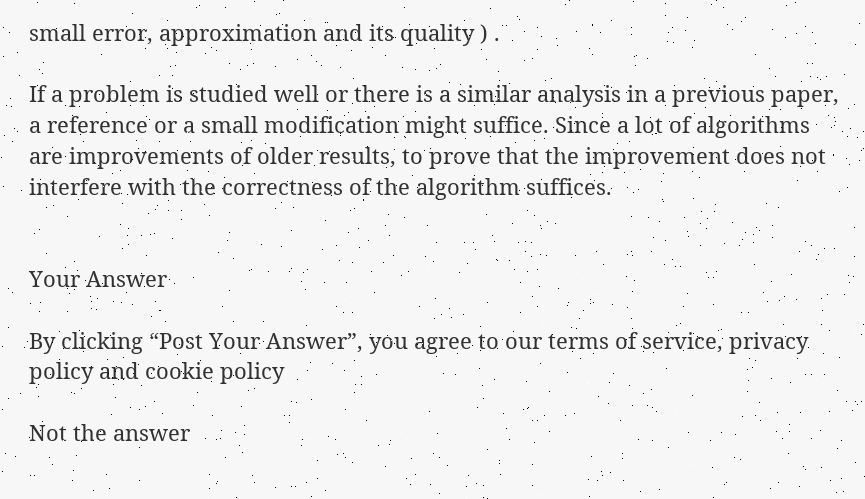small error, approximation and its quality ) .

If a problem is studied well or there is a similar analysis in a previous paper, a reference or a small modification might suffice. Since a lot of algorithms are improvements of older results, to prove that the improvement does not interfere with the correctness of the algorithm suffices.


Your Answer

By clicking “Post Your Answer”, you agree to our terms of service, privacy policy and cookie policy

Not the answer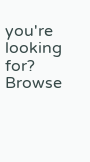you're looking for? Browse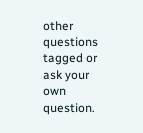other questions tagged or ask your own question.